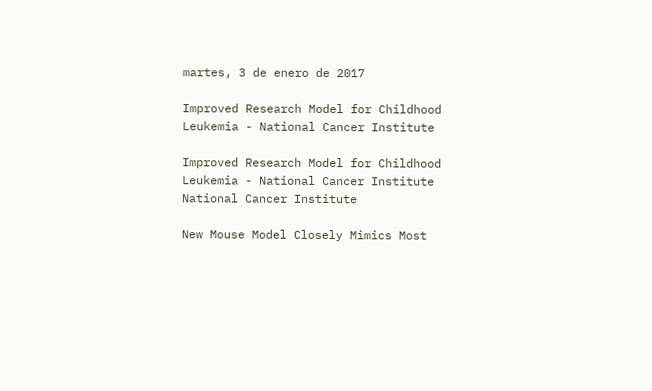martes, 3 de enero de 2017

Improved Research Model for Childhood Leukemia - National Cancer Institute

Improved Research Model for Childhood Leukemia - National Cancer Institute
National Cancer Institute

New Mouse Model Closely Mimics Most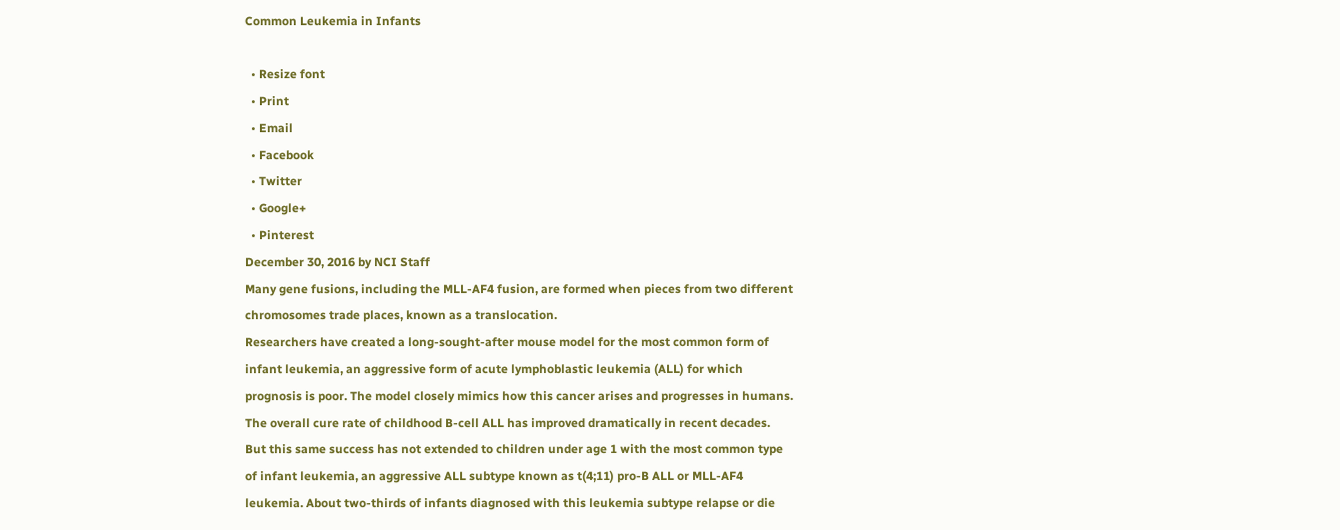Common Leukemia in Infants

  • Resize font
  • Print
  • Email
  • Facebook
  • Twitter
  • Google+
  • Pinterest
December 30, 2016 by NCI Staff
Many gene fusions, including the MLL-AF4 fusion, are formed when pieces from two different chromosomes trade places, known as a translocation.
Researchers have created a long-sought-after mouse model for the most common form of infant leukemia, an aggressive form of acute lymphoblastic leukemia (ALL) for which prognosis is poor. The model closely mimics how this cancer arises and progresses in humans.
The overall cure rate of childhood B-cell ALL has improved dramatically in recent decades. But this same success has not extended to children under age 1 with the most common type of infant leukemia, an aggressive ALL subtype known as t(4;11) pro-B ALL or MLL-AF4 leukemia. About two-thirds of infants diagnosed with this leukemia subtype relapse or die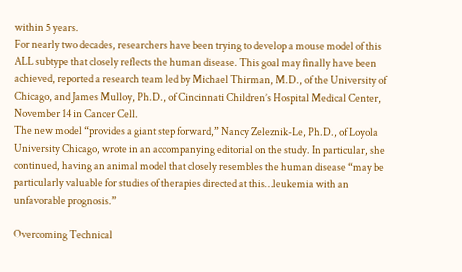within 5 years.
For nearly two decades, researchers have been trying to develop a mouse model of this ALL subtype that closely reflects the human disease. This goal may finally have been achieved, reported a research team led by Michael Thirman, M.D., of the University of Chicago, and James Mulloy, Ph.D., of Cincinnati Children’s Hospital Medical Center, November 14 in Cancer Cell.
The new model “provides a giant step forward,” Nancy Zeleznik-Le, Ph.D., of Loyola University Chicago, wrote in an accompanying editorial on the study. In particular, she continued, having an animal model that closely resembles the human disease “may be particularly valuable for studies of therapies directed at this…leukemia with an unfavorable prognosis.”

Overcoming Technical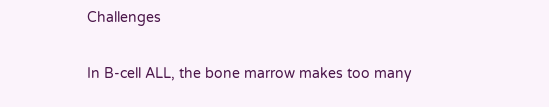Challenges

In B-cell ALL, the bone marrow makes too many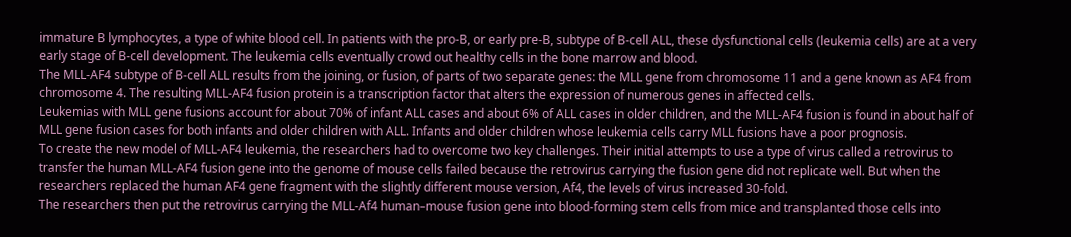immature B lymphocytes, a type of white blood cell. In patients with the pro-B, or early pre-B, subtype of B-cell ALL, these dysfunctional cells (leukemia cells) are at a very early stage of B-cell development. The leukemia cells eventually crowd out healthy cells in the bone marrow and blood.
The MLL-AF4 subtype of B-cell ALL results from the joining, or fusion, of parts of two separate genes: the MLL gene from chromosome 11 and a gene known as AF4 from chromosome 4. The resulting MLL-AF4 fusion protein is a transcription factor that alters the expression of numerous genes in affected cells.
Leukemias with MLL gene fusions account for about 70% of infant ALL cases and about 6% of ALL cases in older children, and the MLL-AF4 fusion is found in about half of MLL gene fusion cases for both infants and older children with ALL. Infants and older children whose leukemia cells carry MLL fusions have a poor prognosis.
To create the new model of MLL-AF4 leukemia, the researchers had to overcome two key challenges. Their initial attempts to use a type of virus called a retrovirus to transfer the human MLL-AF4 fusion gene into the genome of mouse cells failed because the retrovirus carrying the fusion gene did not replicate well. But when the researchers replaced the human AF4 gene fragment with the slightly different mouse version, Af4, the levels of virus increased 30-fold.
The researchers then put the retrovirus carrying the MLL-Af4 human–mouse fusion gene into blood-forming stem cells from mice and transplanted those cells into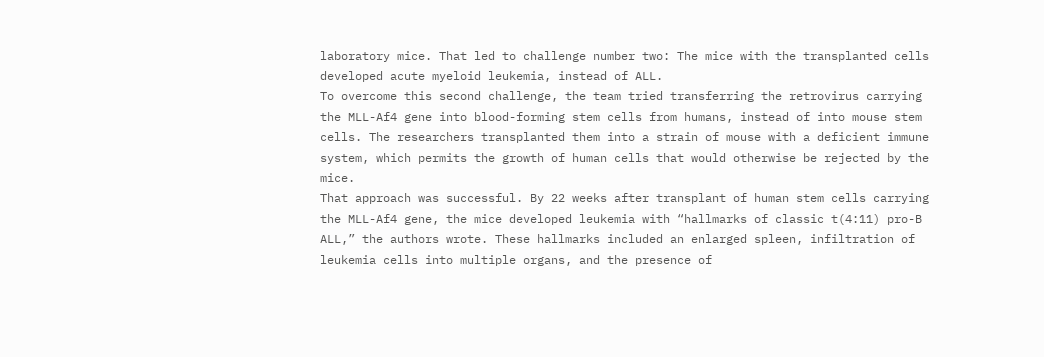laboratory mice. That led to challenge number two: The mice with the transplanted cells developed acute myeloid leukemia, instead of ALL.
To overcome this second challenge, the team tried transferring the retrovirus carrying the MLL-Af4 gene into blood-forming stem cells from humans, instead of into mouse stem cells. The researchers transplanted them into a strain of mouse with a deficient immune system, which permits the growth of human cells that would otherwise be rejected by the mice.
That approach was successful. By 22 weeks after transplant of human stem cells carrying the MLL-Af4 gene, the mice developed leukemia with “hallmarks of classic t(4:11) pro-B ALL,” the authors wrote. These hallmarks included an enlarged spleen, infiltration of leukemia cells into multiple organs, and the presence of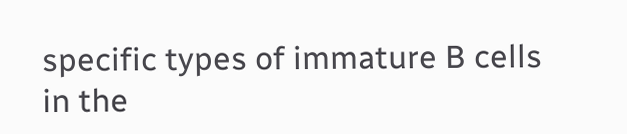specific types of immature B cells in the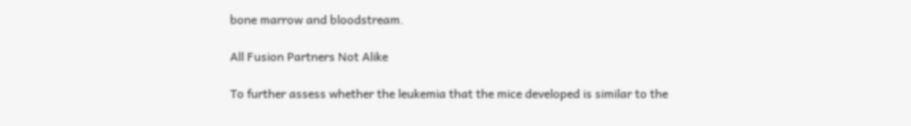bone marrow and bloodstream.

All Fusion Partners Not Alike

To further assess whether the leukemia that the mice developed is similar to the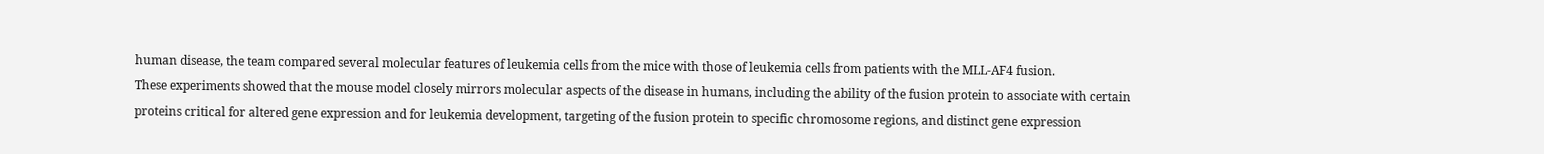human disease, the team compared several molecular features of leukemia cells from the mice with those of leukemia cells from patients with the MLL-AF4 fusion.
These experiments showed that the mouse model closely mirrors molecular aspects of the disease in humans, including the ability of the fusion protein to associate with certain proteins critical for altered gene expression and for leukemia development, targeting of the fusion protein to specific chromosome regions, and distinct gene expression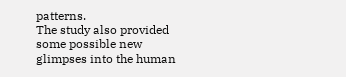patterns.
The study also provided some possible new glimpses into the human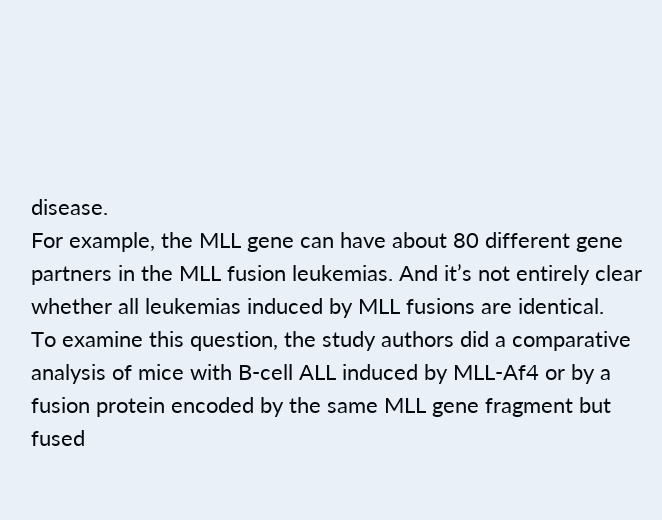disease.
For example, the MLL gene can have about 80 different gene partners in the MLL fusion leukemias. And it’s not entirely clear whether all leukemias induced by MLL fusions are identical.
To examine this question, the study authors did a comparative analysis of mice with B-cell ALL induced by MLL-Af4 or by a fusion protein encoded by the same MLL gene fragment but fused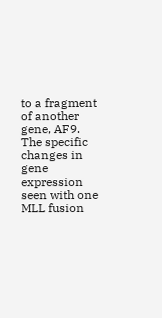to a fragment of another gene, AF9. The specific changes in gene expression seen with one MLL fusion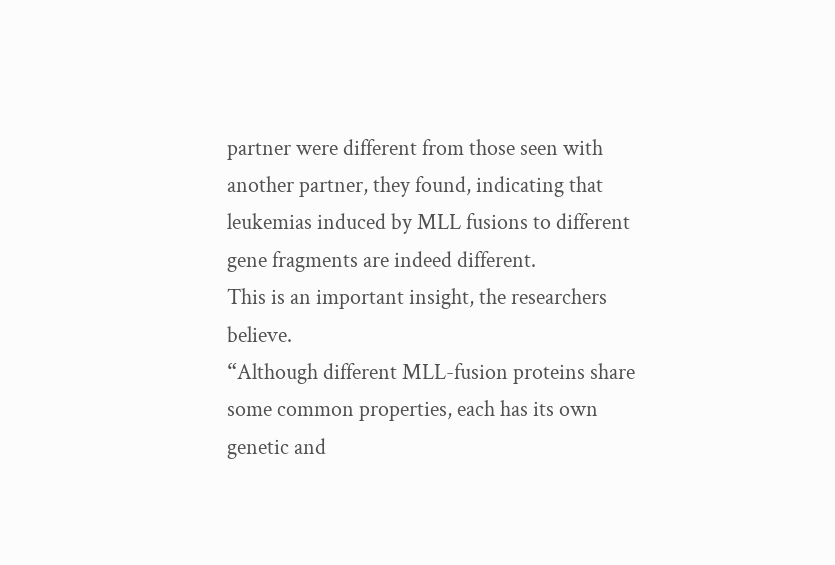partner were different from those seen with another partner, they found, indicating that leukemias induced by MLL fusions to different gene fragments are indeed different.
This is an important insight, the researchers believe.
“Although different MLL-fusion proteins share some common properties, each has its own genetic and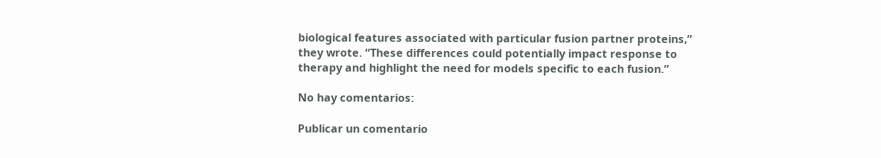biological features associated with particular fusion partner proteins,” they wrote. “These differences could potentially impact response to therapy and highlight the need for models specific to each fusion.”

No hay comentarios:

Publicar un comentario